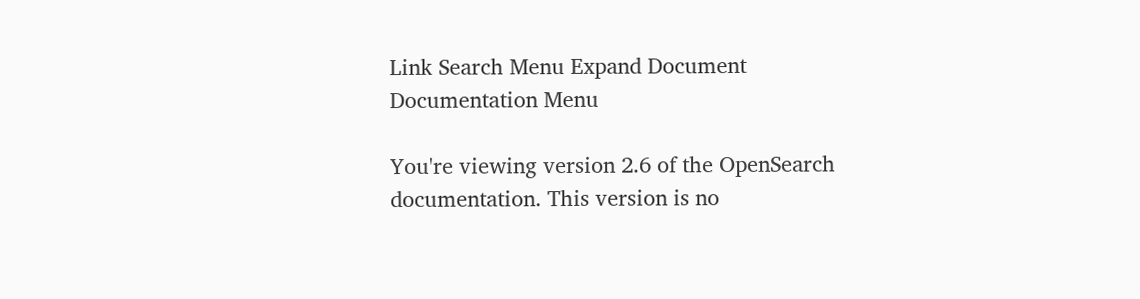Link Search Menu Expand Document Documentation Menu

You're viewing version 2.6 of the OpenSearch documentation. This version is no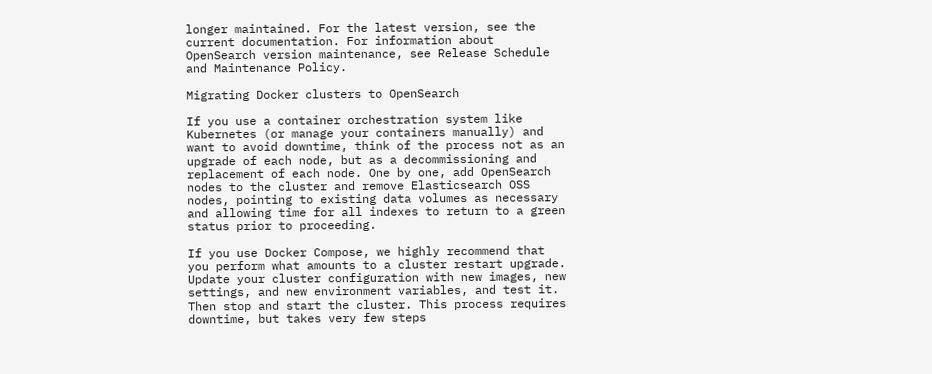longer maintained. For the latest version, see the current documentation. For information about OpenSearch version maintenance, see Release Schedule and Maintenance Policy.

Migrating Docker clusters to OpenSearch

If you use a container orchestration system like Kubernetes (or manage your containers manually) and want to avoid downtime, think of the process not as an upgrade of each node, but as a decommissioning and replacement of each node. One by one, add OpenSearch nodes to the cluster and remove Elasticsearch OSS nodes, pointing to existing data volumes as necessary and allowing time for all indexes to return to a green status prior to proceeding.

If you use Docker Compose, we highly recommend that you perform what amounts to a cluster restart upgrade. Update your cluster configuration with new images, new settings, and new environment variables, and test it. Then stop and start the cluster. This process requires downtime, but takes very few steps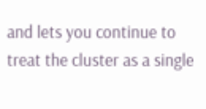and lets you continue to treat the cluster as a single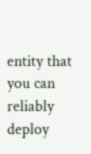entity that you can reliably deploy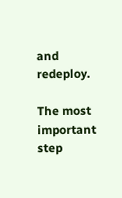and redeploy.

The most important step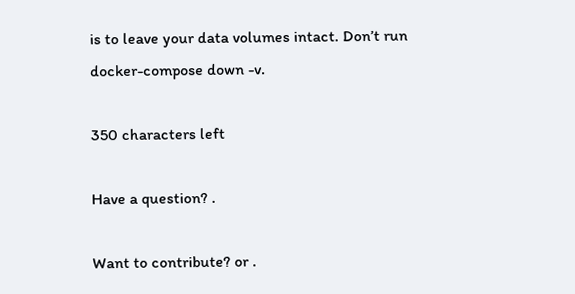is to leave your data volumes intact. Don’t run docker-compose down -v.

350 characters left

Have a question? .

Want to contribute? or .